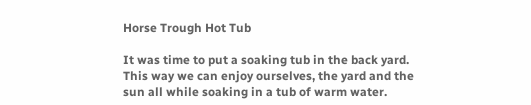Horse Trough Hot Tub

It was time to put a soaking tub in the back yard. This way we can enjoy ourselves, the yard and the sun all while soaking in a tub of warm water.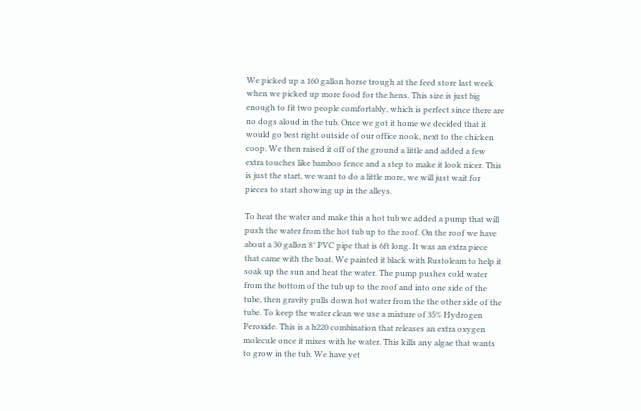We picked up a 160 gallon horse trough at the feed store last week when we picked up more food for the hens. This size is just big enough to fit two people comfortably, which is perfect since there are no dogs aloud in the tub. Once we got it home we decided that it would go best right outside of our office nook, next to the chicken coop. We then raised it off of the ground a little and added a few extra touches like bamboo fence and a step to make it look nicer. This is just the start, we want to do a little more, we will just wait for pieces to start showing up in the alleys.

To heat the water and make this a hot tub we added a pump that will push the water from the hot tub up to the roof. On the roof we have about a 30 gallon 8″ PVC pipe that is 6ft long. It was an extra piece that came with the boat. We painted it black with Rustoleam to help it soak up the sun and heat the water. The pump pushes cold water from the bottom of the tub up to the roof and into one side of the tube, then gravity pulls down hot water from the the other side of the tube. To keep the water clean we use a mixture of 35% Hydrogen Peroxide. This is a h220 combination that releases an extra oxygen molecule once it mixes with he water. This kills any algae that wants to grow in the tub. We have yet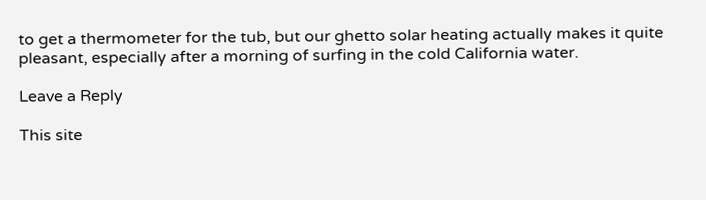to get a thermometer for the tub, but our ghetto solar heating actually makes it quite pleasant, especially after a morning of surfing in the cold California water.

Leave a Reply

This site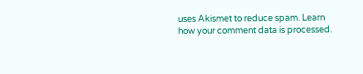uses Akismet to reduce spam. Learn how your comment data is processed.